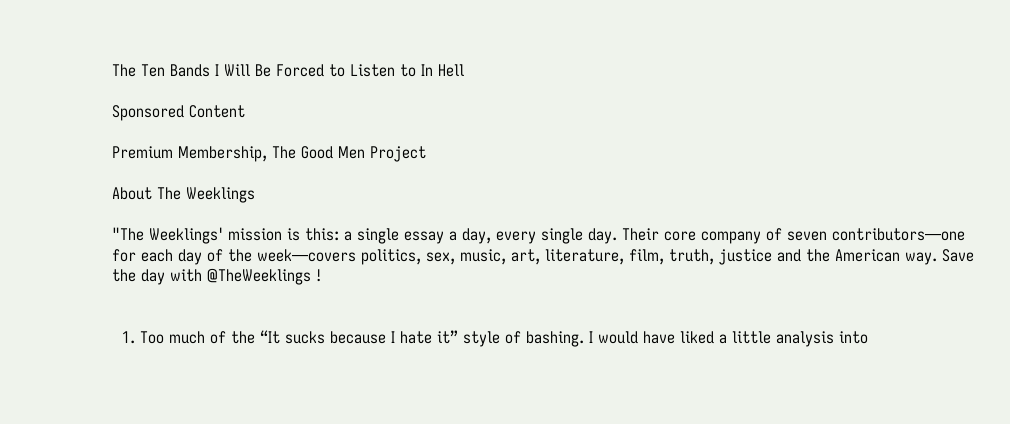The Ten Bands I Will Be Forced to Listen to In Hell

Sponsored Content

Premium Membership, The Good Men Project

About The Weeklings

"The Weeklings' mission is this: a single essay a day, every single day. Their core company of seven contributors—one for each day of the week—covers politics, sex, music, art, literature, film, truth, justice and the American way. Save the day with @TheWeeklings !


  1. Too much of the “It sucks because I hate it” style of bashing. I would have liked a little analysis into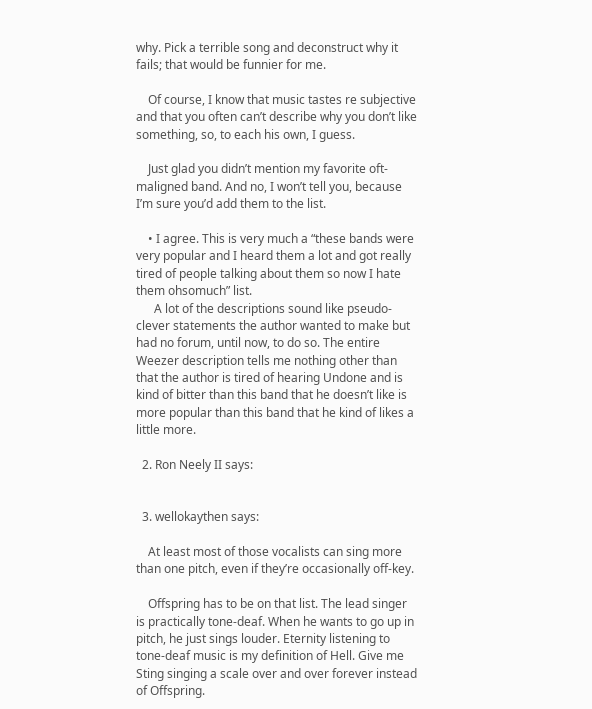why. Pick a terrible song and deconstruct why it fails; that would be funnier for me.

    Of course, I know that music tastes re subjective and that you often can’t describe why you don’t like something, so, to each his own, I guess.

    Just glad you didn’t mention my favorite oft-maligned band. And no, I won’t tell you, because I’m sure you’d add them to the list.

    • I agree. This is very much a “these bands were very popular and I heard them a lot and got really tired of people talking about them so now I hate them ohsomuch” list.
      A lot of the descriptions sound like pseudo-clever statements the author wanted to make but had no forum, until now, to do so. The entire Weezer description tells me nothing other than that the author is tired of hearing Undone and is kind of bitter than this band that he doesn’t like is more popular than this band that he kind of likes a little more.

  2. Ron Neely II says:


  3. wellokaythen says:

    At least most of those vocalists can sing more than one pitch, even if they’re occasionally off-key.

    Offspring has to be on that list. The lead singer is practically tone-deaf. When he wants to go up in pitch, he just sings louder. Eternity listening to tone-deaf music is my definition of Hell. Give me Sting singing a scale over and over forever instead of Offspring.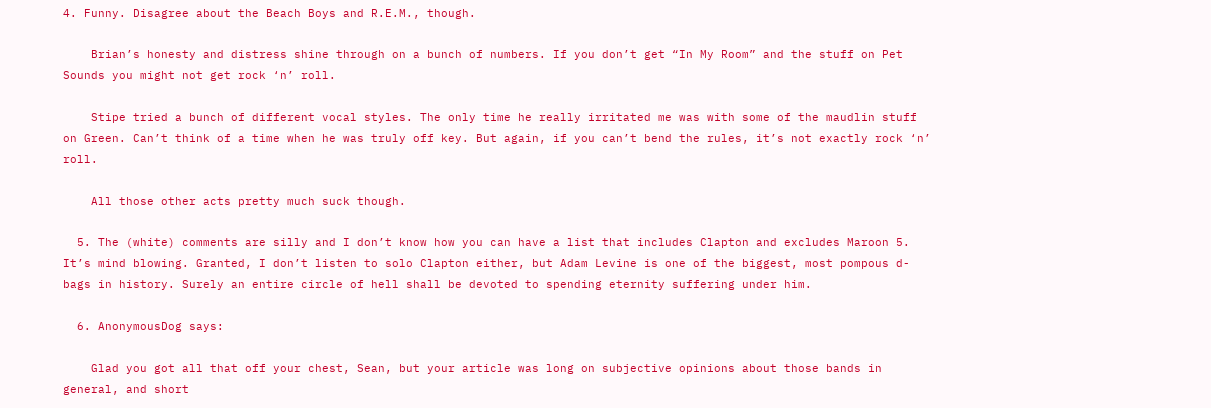4. Funny. Disagree about the Beach Boys and R.E.M., though.

    Brian’s honesty and distress shine through on a bunch of numbers. If you don’t get “In My Room” and the stuff on Pet Sounds you might not get rock ‘n’ roll.

    Stipe tried a bunch of different vocal styles. The only time he really irritated me was with some of the maudlin stuff on Green. Can’t think of a time when he was truly off key. But again, if you can’t bend the rules, it’s not exactly rock ‘n’ roll.

    All those other acts pretty much suck though.

  5. The (white) comments are silly and I don’t know how you can have a list that includes Clapton and excludes Maroon 5. It’s mind blowing. Granted, I don’t listen to solo Clapton either, but Adam Levine is one of the biggest, most pompous d-bags in history. Surely an entire circle of hell shall be devoted to spending eternity suffering under him.

  6. AnonymousDog says:

    Glad you got all that off your chest, Sean, but your article was long on subjective opinions about those bands in general, and short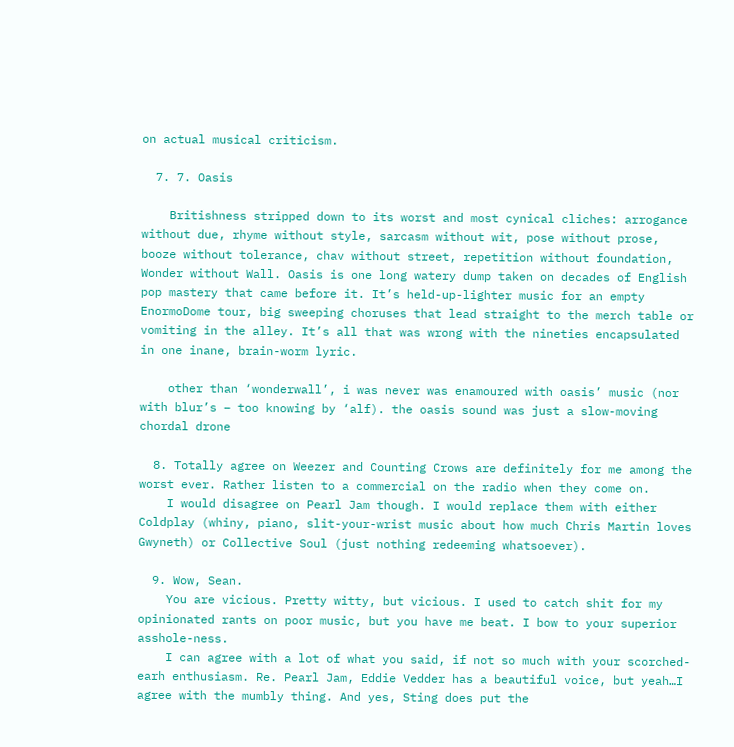on actual musical criticism.

  7. 7. Oasis

    Britishness stripped down to its worst and most cynical cliches: arrogance without due, rhyme without style, sarcasm without wit, pose without prose, booze without tolerance, chav without street, repetition without foundation, Wonder without Wall. Oasis is one long watery dump taken on decades of English pop mastery that came before it. It’s held-up-lighter music for an empty EnormoDome tour, big sweeping choruses that lead straight to the merch table or vomiting in the alley. It’s all that was wrong with the nineties encapsulated in one inane, brain-worm lyric.

    other than ‘wonderwall’, i was never was enamoured with oasis’ music (nor with blur’s – too knowing by ‘alf). the oasis sound was just a slow-moving chordal drone

  8. Totally agree on Weezer and Counting Crows are definitely for me among the worst ever. Rather listen to a commercial on the radio when they come on.
    I would disagree on Pearl Jam though. I would replace them with either Coldplay (whiny, piano, slit-your-wrist music about how much Chris Martin loves Gwyneth) or Collective Soul (just nothing redeeming whatsoever).

  9. Wow, Sean.
    You are vicious. Pretty witty, but vicious. I used to catch shit for my opinionated rants on poor music, but you have me beat. I bow to your superior asshole-ness.
    I can agree with a lot of what you said, if not so much with your scorched-earh enthusiasm. Re. Pearl Jam, Eddie Vedder has a beautiful voice, but yeah…I agree with the mumbly thing. And yes, Sting does put the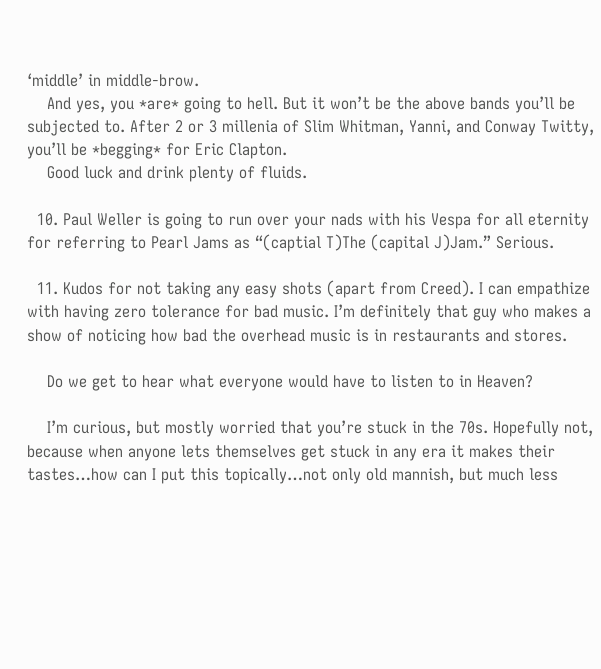‘middle’ in middle-brow.
    And yes, you *are* going to hell. But it won’t be the above bands you’ll be subjected to. After 2 or 3 millenia of Slim Whitman, Yanni, and Conway Twitty, you’ll be *begging* for Eric Clapton.
    Good luck and drink plenty of fluids.

  10. Paul Weller is going to run over your nads with his Vespa for all eternity for referring to Pearl Jams as “(captial T)The (capital J)Jam.” Serious.

  11. Kudos for not taking any easy shots (apart from Creed). I can empathize with having zero tolerance for bad music. I’m definitely that guy who makes a show of noticing how bad the overhead music is in restaurants and stores.

    Do we get to hear what everyone would have to listen to in Heaven?

    I’m curious, but mostly worried that you’re stuck in the 70s. Hopefully not, because when anyone lets themselves get stuck in any era it makes their tastes…how can I put this topically…not only old mannish, but much less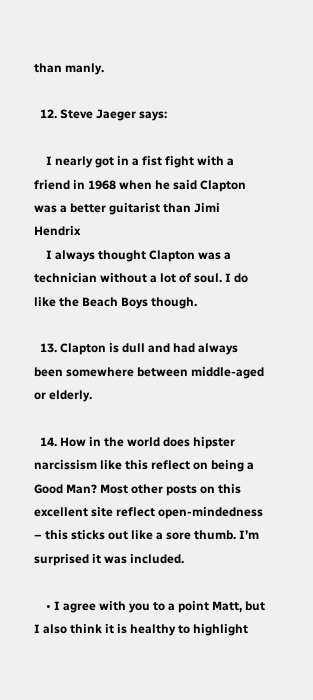than manly.

  12. Steve Jaeger says:

    I nearly got in a fist fight with a friend in 1968 when he said Clapton was a better guitarist than Jimi Hendrix
    I always thought Clapton was a technician without a lot of soul. I do like the Beach Boys though.

  13. Clapton is dull and had always been somewhere between middle-aged or elderly.

  14. How in the world does hipster narcissism like this reflect on being a Good Man? Most other posts on this excellent site reflect open-mindedness – this sticks out like a sore thumb. I’m surprised it was included.

    • I agree with you to a point Matt, but I also think it is healthy to highlight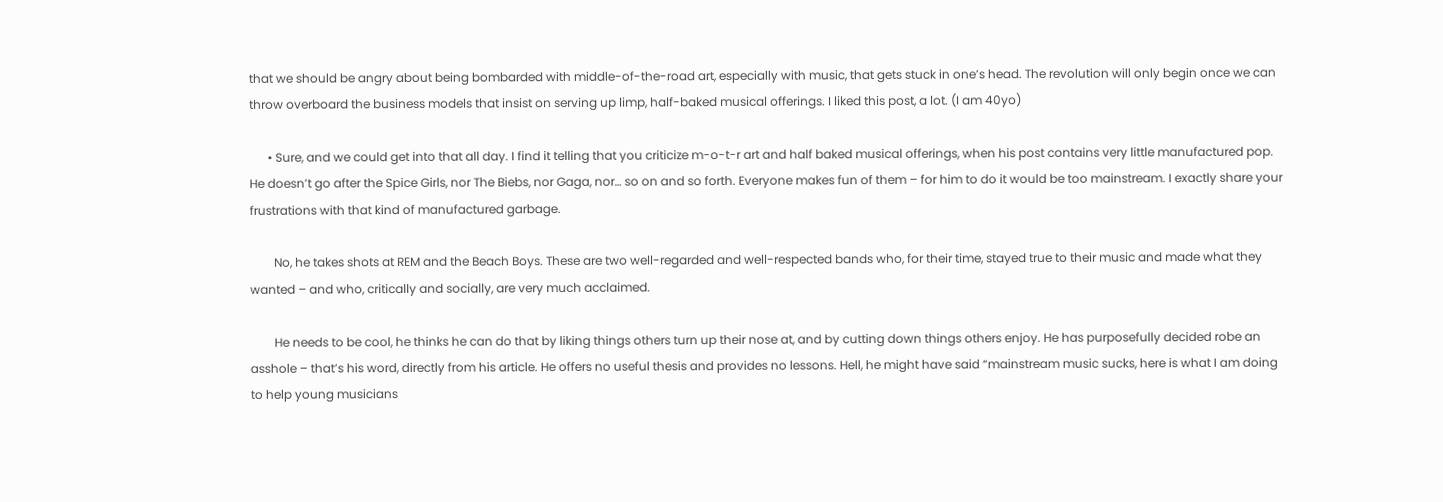that we should be angry about being bombarded with middle-of-the-road art, especially with music, that gets stuck in one’s head. The revolution will only begin once we can throw overboard the business models that insist on serving up limp, half-baked musical offerings. I liked this post, a lot. (I am 40yo)

      • Sure, and we could get into that all day. I find it telling that you criticize m-o-t-r art and half baked musical offerings, when his post contains very little manufactured pop. He doesn’t go after the Spice Girls, nor The Biebs, nor Gaga, nor… so on and so forth. Everyone makes fun of them – for him to do it would be too mainstream. I exactly share your frustrations with that kind of manufactured garbage.

        No, he takes shots at REM and the Beach Boys. These are two well-regarded and well-respected bands who, for their time, stayed true to their music and made what they wanted – and who, critically and socially, are very much acclaimed.

        He needs to be cool, he thinks he can do that by liking things others turn up their nose at, and by cutting down things others enjoy. He has purposefully decided robe an asshole – that’s his word, directly from his article. He offers no useful thesis and provides no lessons. Hell, he might have said “mainstream music sucks, here is what I am doing to help young musicians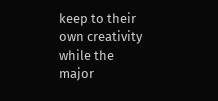keep to their own creativity while the major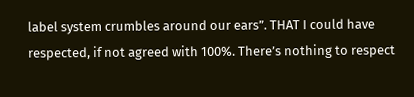label system crumbles around our ears”. THAT I could have respected, if not agreed with 100%. There’s nothing to respect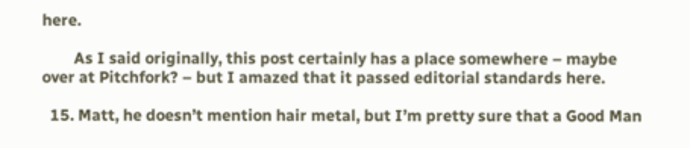here.

        As I said originally, this post certainly has a place somewhere – maybe over at Pitchfork? – but I amazed that it passed editorial standards here.

  15. Matt, he doesn’t mention hair metal, but I’m pretty sure that a Good Man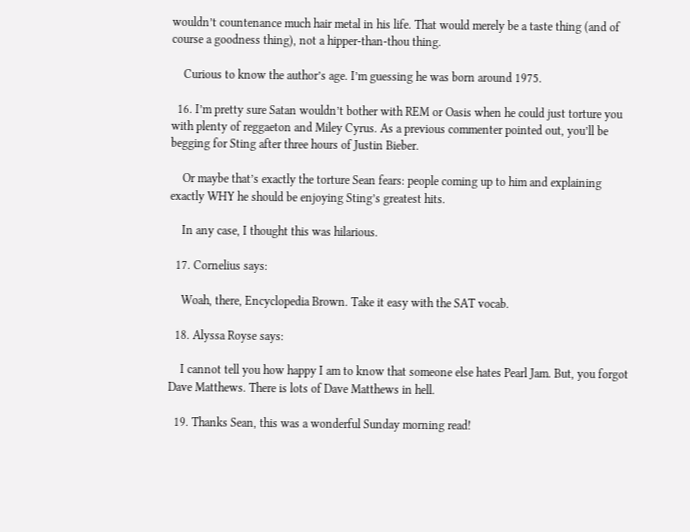wouldn’t countenance much hair metal in his life. That would merely be a taste thing (and of course a goodness thing), not a hipper-than-thou thing.

    Curious to know the author’s age. I’m guessing he was born around 1975.

  16. I’m pretty sure Satan wouldn’t bother with REM or Oasis when he could just torture you with plenty of reggaeton and Miley Cyrus. As a previous commenter pointed out, you’ll be begging for Sting after three hours of Justin Bieber.

    Or maybe that’s exactly the torture Sean fears: people coming up to him and explaining exactly WHY he should be enjoying Sting’s greatest hits.

    In any case, I thought this was hilarious.

  17. Cornelius says:

    Woah, there, Encyclopedia Brown. Take it easy with the SAT vocab.

  18. Alyssa Royse says:

    I cannot tell you how happy I am to know that someone else hates Pearl Jam. But, you forgot Dave Matthews. There is lots of Dave Matthews in hell.

  19. Thanks Sean, this was a wonderful Sunday morning read!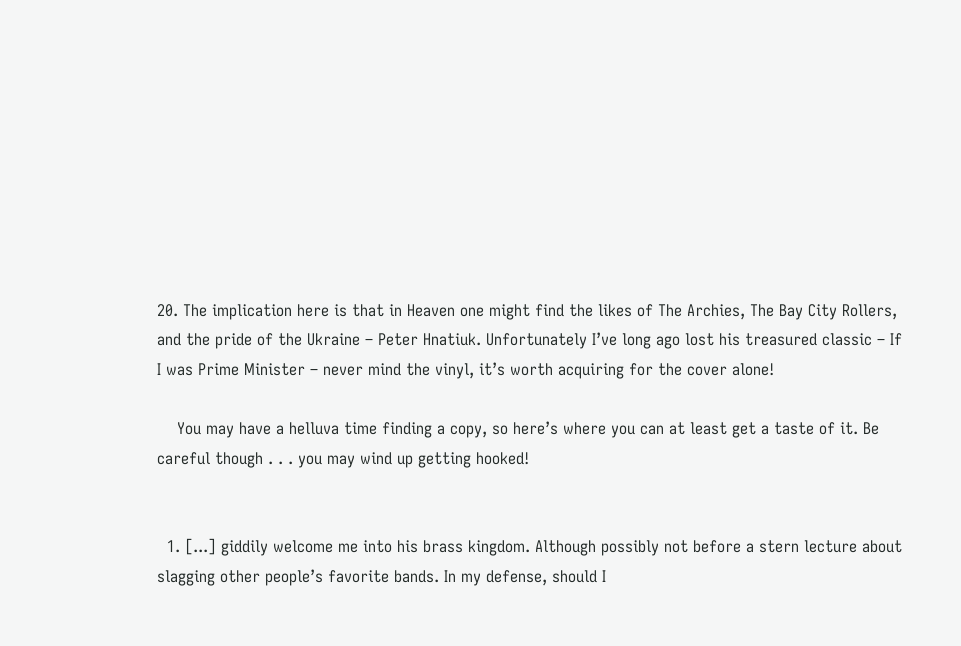20. The implication here is that in Heaven one might find the likes of The Archies, The Bay City Rollers, and the pride of the Ukraine – Peter Hnatiuk. Unfortunately I’ve long ago lost his treasured classic – If I was Prime Minister – never mind the vinyl, it’s worth acquiring for the cover alone!

    You may have a helluva time finding a copy, so here’s where you can at least get a taste of it. Be careful though . . . you may wind up getting hooked!


  1. [...] giddily welcome me into his brass kingdom. Although possibly not before a stern lecture about slagging other people’s favorite bands. In my defense, should I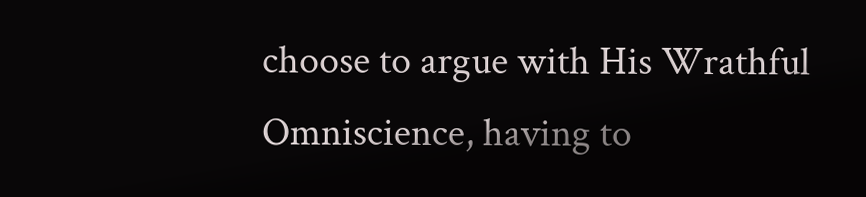choose to argue with His Wrathful Omniscience, having to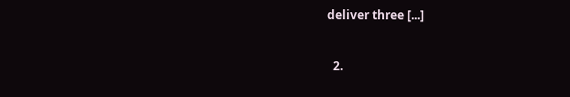deliver three [...]

  2.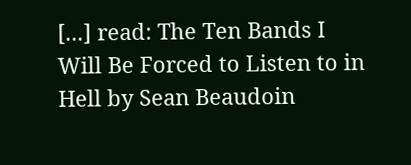[...] read: The Ten Bands I Will Be Forced to Listen to in Hell by Sean Beaudoin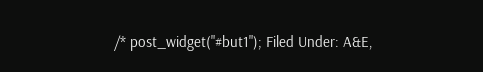/* post_widget("#but1"); Filed Under: A&E,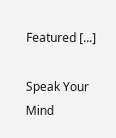Featured [...]

Speak Your Mind